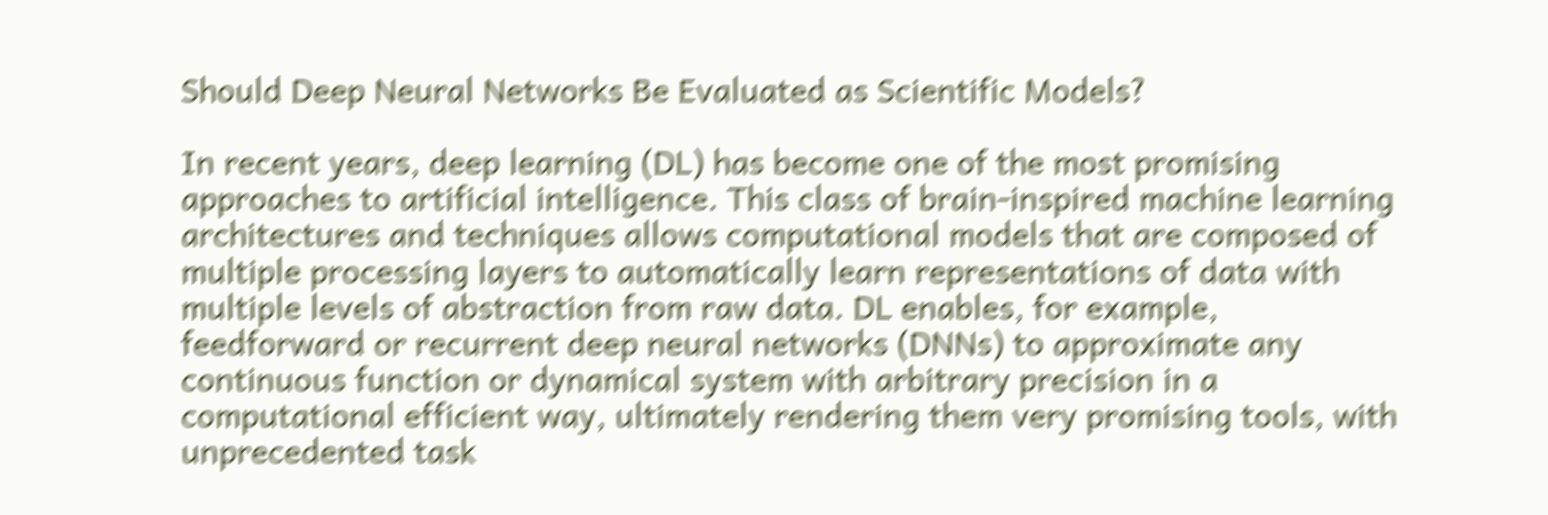Should Deep Neural Networks Be Evaluated as Scientific Models?

In recent years, deep learning (DL) has become one of the most promising approaches to artificial intelligence. This class of brain-inspired machine learning architectures and techniques allows computational models that are composed of multiple processing layers to automatically learn representations of data with multiple levels of abstraction from raw data. DL enables, for example, feedforward or recurrent deep neural networks (DNNs) to approximate any continuous function or dynamical system with arbitrary precision in a computational efficient way, ultimately rendering them very promising tools, with unprecedented task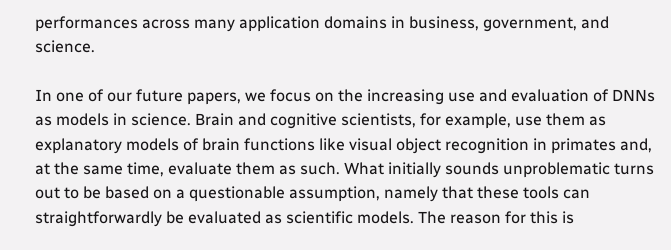performances across many application domains in business, government, and science.

In one of our future papers, we focus on the increasing use and evaluation of DNNs as models in science. Brain and cognitive scientists, for example, use them as explanatory models of brain functions like visual object recognition in primates and, at the same time, evaluate them as such. What initially sounds unproblematic turns out to be based on a questionable assumption, namely that these tools can straightforwardly be evaluated as scientific models. The reason for this is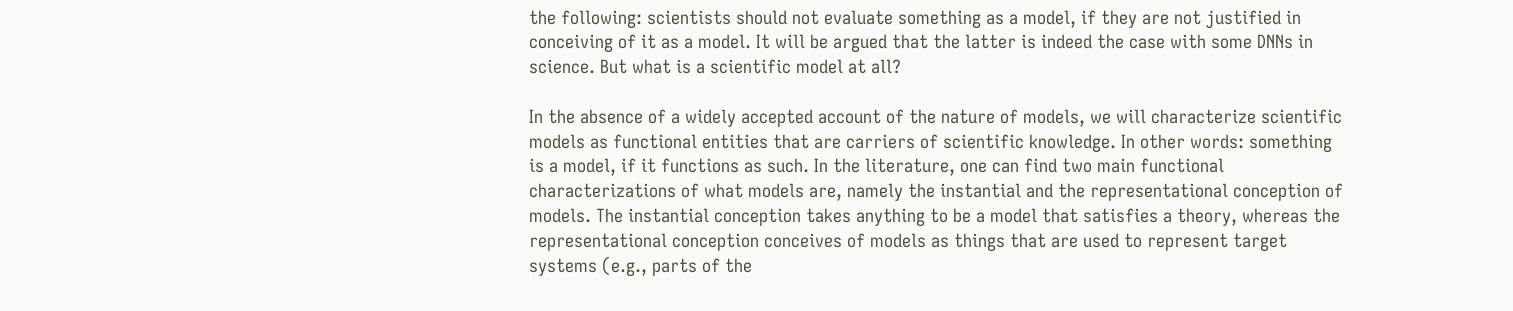the following: scientists should not evaluate something as a model, if they are not justified in conceiving of it as a model. It will be argued that the latter is indeed the case with some DNNs in science. But what is a scientific model at all?

In the absence of a widely accepted account of the nature of models, we will characterize scientific models as functional entities that are carriers of scientific knowledge. In other words: something is a model, if it functions as such. In the literature, one can find two main functional characterizations of what models are, namely the instantial and the representational conception of models. The instantial conception takes anything to be a model that satisfies a theory, whereas the representational conception conceives of models as things that are used to represent target systems (e.g., parts of the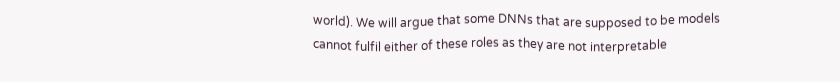world). We will argue that some DNNs that are supposed to be models cannot fulfil either of these roles as they are not interpretable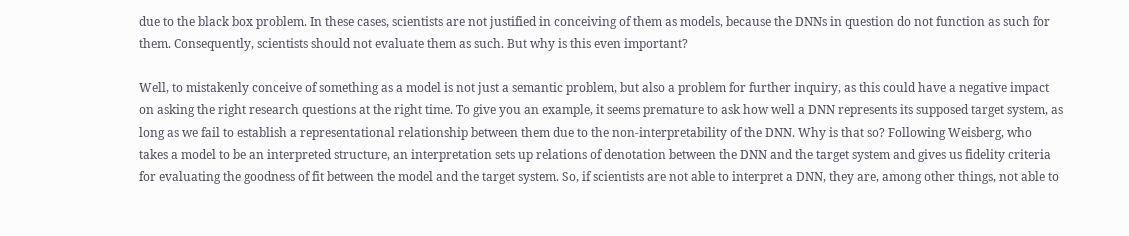due to the black box problem. In these cases, scientists are not justified in conceiving of them as models, because the DNNs in question do not function as such for them. Consequently, scientists should not evaluate them as such. But why is this even important?

Well, to mistakenly conceive of something as a model is not just a semantic problem, but also a problem for further inquiry, as this could have a negative impact on asking the right research questions at the right time. To give you an example, it seems premature to ask how well a DNN represents its supposed target system, as long as we fail to establish a representational relationship between them due to the non-interpretability of the DNN. Why is that so? Following Weisberg, who takes a model to be an interpreted structure, an interpretation sets up relations of denotation between the DNN and the target system and gives us fidelity criteria for evaluating the goodness of fit between the model and the target system. So, if scientists are not able to interpret a DNN, they are, among other things, not able to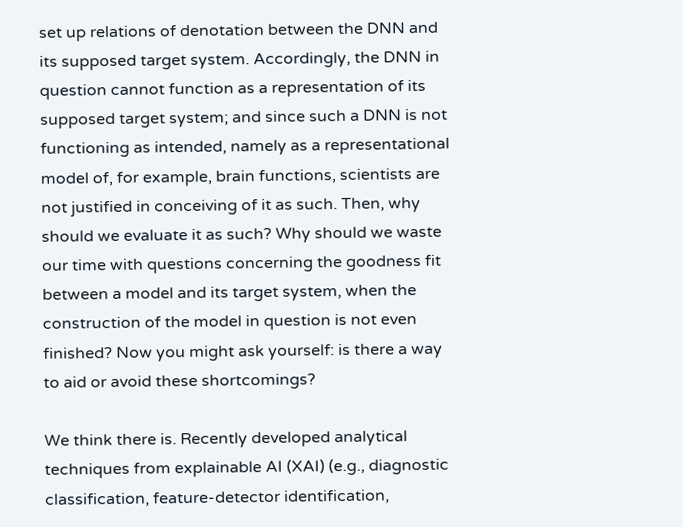set up relations of denotation between the DNN and its supposed target system. Accordingly, the DNN in question cannot function as a representation of its supposed target system; and since such a DNN is not functioning as intended, namely as a representational model of, for example, brain functions, scientists are not justified in conceiving of it as such. Then, why should we evaluate it as such? Why should we waste our time with questions concerning the goodness fit between a model and its target system, when the construction of the model in question is not even finished? Now you might ask yourself: is there a way to aid or avoid these shortcomings?

We think there is. Recently developed analytical techniques from explainable AI (XAI) (e.g., diagnostic classification, feature-detector identification,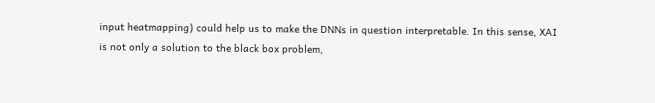input heatmapping) could help us to make the DNNs in question interpretable. In this sense, XAI is not only a solution to the black box problem,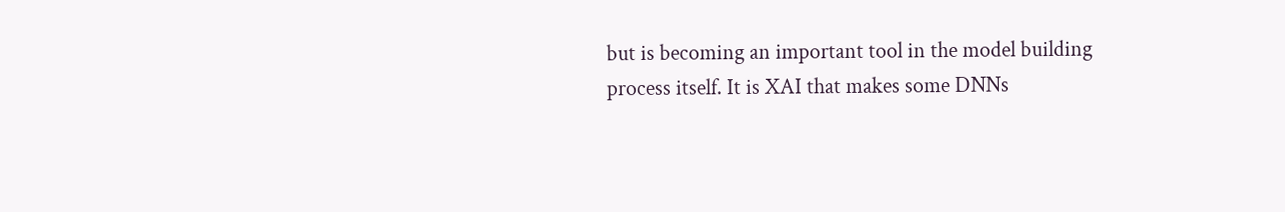but is becoming an important tool in the model building process itself. It is XAI that makes some DNNs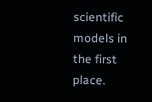scientific models in the first place.